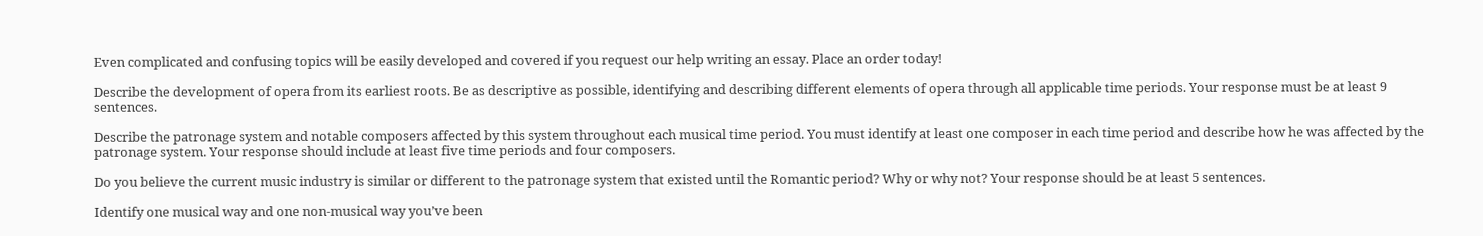Even complicated and confusing topics will be easily developed and covered if you request our help writing an essay. Place an order today!

Describe the development of opera from its earliest roots. Be as descriptive as possible, identifying and describing different elements of opera through all applicable time periods. Your response must be at least 9 sentences.

Describe the patronage system and notable composers affected by this system throughout each musical time period. You must identify at least one composer in each time period and describe how he was affected by the patronage system. Your response should include at least five time periods and four composers.

Do you believe the current music industry is similar or different to the patronage system that existed until the Romantic period? Why or why not? Your response should be at least 5 sentences.

Identify one musical way and one non-musical way you’ve been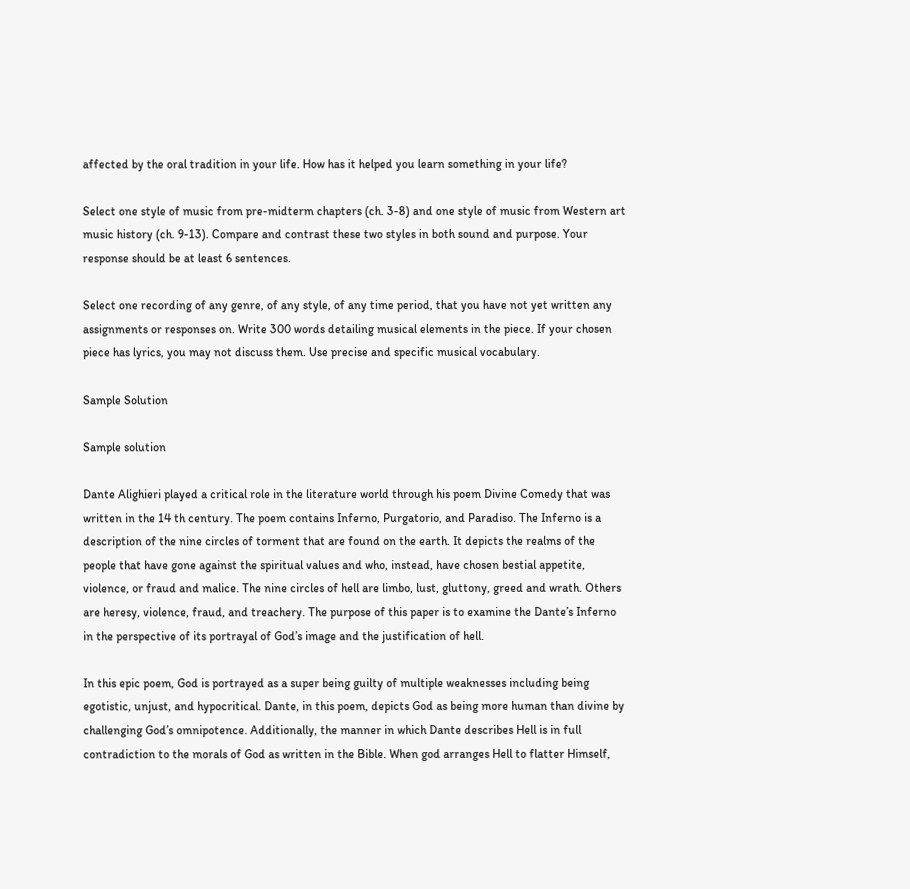affected by the oral tradition in your life. How has it helped you learn something in your life?

Select one style of music from pre-midterm chapters (ch. 3-8) and one style of music from Western art music history (ch. 9-13). Compare and contrast these two styles in both sound and purpose. Your response should be at least 6 sentences.

Select one recording of any genre, of any style, of any time period, that you have not yet written any assignments or responses on. Write 300 words detailing musical elements in the piece. If your chosen piece has lyrics, you may not discuss them. Use precise and specific musical vocabulary.

Sample Solution

Sample solution

Dante Alighieri played a critical role in the literature world through his poem Divine Comedy that was written in the 14 th century. The poem contains Inferno, Purgatorio, and Paradiso. The Inferno is a description of the nine circles of torment that are found on the earth. It depicts the realms of the people that have gone against the spiritual values and who, instead, have chosen bestial appetite, violence, or fraud and malice. The nine circles of hell are limbo, lust, gluttony, greed and wrath. Others are heresy, violence, fraud, and treachery. The purpose of this paper is to examine the Dante’s Inferno in the perspective of its portrayal of God’s image and the justification of hell.

In this epic poem, God is portrayed as a super being guilty of multiple weaknesses including being egotistic, unjust, and hypocritical. Dante, in this poem, depicts God as being more human than divine by challenging God’s omnipotence. Additionally, the manner in which Dante describes Hell is in full contradiction to the morals of God as written in the Bible. When god arranges Hell to flatter Himself,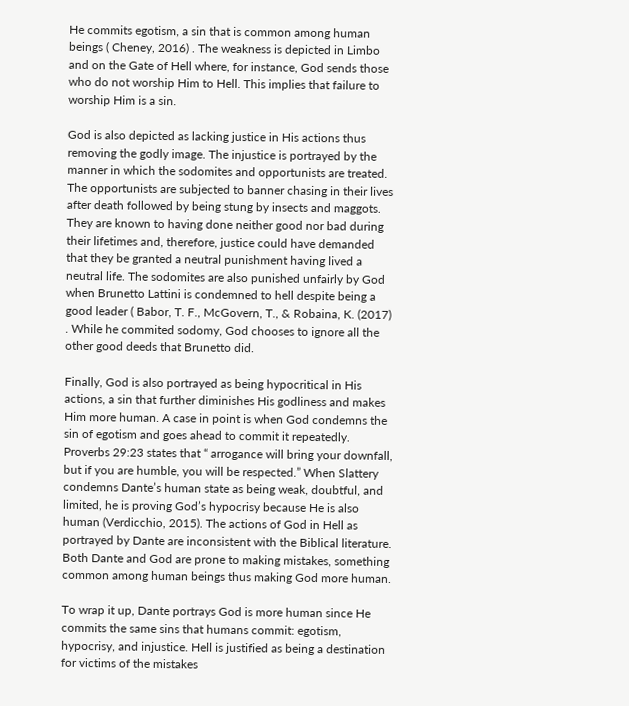He commits egotism, a sin that is common among human beings ( Cheney, 2016) . The weakness is depicted in Limbo and on the Gate of Hell where, for instance, God sends those who do not worship Him to Hell. This implies that failure to worship Him is a sin.

God is also depicted as lacking justice in His actions thus removing the godly image. The injustice is portrayed by the manner in which the sodomites and opportunists are treated. The opportunists are subjected to banner chasing in their lives after death followed by being stung by insects and maggots. They are known to having done neither good nor bad during their lifetimes and, therefore, justice could have demanded that they be granted a neutral punishment having lived a neutral life. The sodomites are also punished unfairly by God when Brunetto Lattini is condemned to hell despite being a good leader ( Babor, T. F., McGovern, T., & Robaina, K. (2017) . While he commited sodomy, God chooses to ignore all the other good deeds that Brunetto did.

Finally, God is also portrayed as being hypocritical in His actions, a sin that further diminishes His godliness and makes Him more human. A case in point is when God condemns the sin of egotism and goes ahead to commit it repeatedly. Proverbs 29:23 states that “ arrogance will bring your downfall, but if you are humble, you will be respected.” When Slattery condemns Dante’s human state as being weak, doubtful, and limited, he is proving God’s hypocrisy because He is also human (Verdicchio, 2015). The actions of God in Hell as portrayed by Dante are inconsistent with the Biblical literature. Both Dante and God are prone to making mistakes, something common among human beings thus making God more human.

To wrap it up, Dante portrays God is more human since He commits the same sins that humans commit: egotism, hypocrisy, and injustice. Hell is justified as being a destination for victims of the mistakes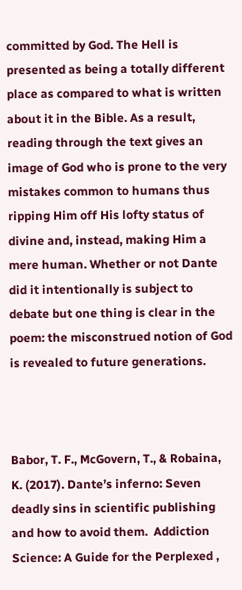committed by God. The Hell is presented as being a totally different place as compared to what is written about it in the Bible. As a result, reading through the text gives an image of God who is prone to the very mistakes common to humans thus ripping Him off His lofty status of divine and, instead, making Him a mere human. Whether or not Dante did it intentionally is subject to debate but one thing is clear in the poem: the misconstrued notion of God is revealed to future generations.



Babor, T. F., McGovern, T., & Robaina, K. (2017). Dante’s inferno: Seven deadly sins in scientific publishing and how to avoid them.  Addiction Science: A Guide for the Perplexed ,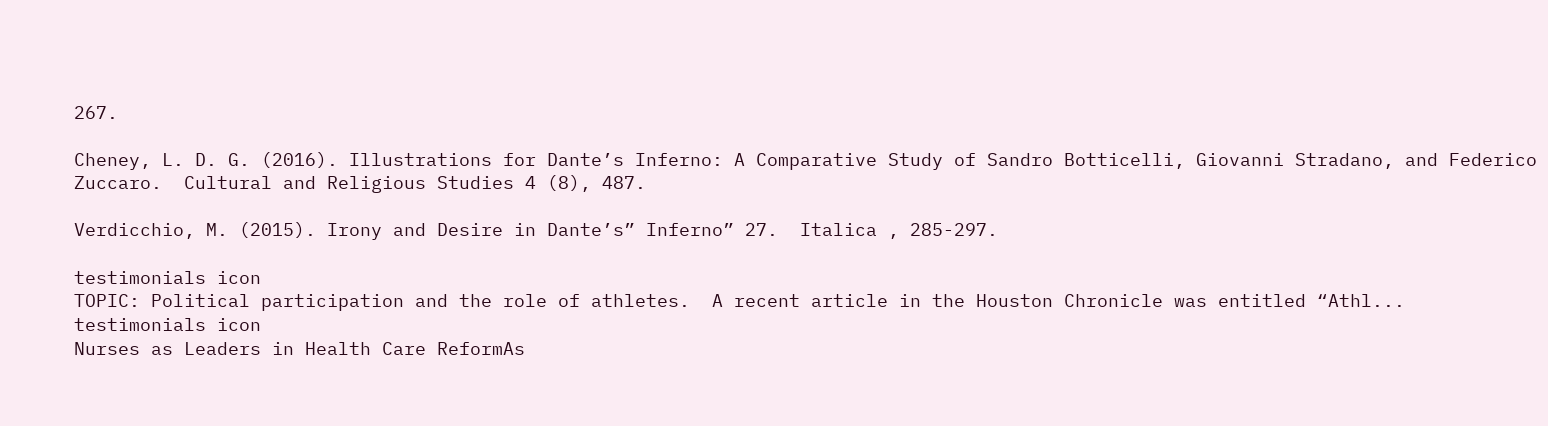267.

Cheney, L. D. G. (2016). Illustrations for Dante’s Inferno: A Comparative Study of Sandro Botticelli, Giovanni Stradano, and Federico Zuccaro.  Cultural and Religious Studies 4 (8), 487.

Verdicchio, M. (2015). Irony and Desire in Dante’s” Inferno” 27.  Italica , 285-297.

testimonials icon
TOPIC: Political participation and the role of athletes.  A recent article in the Houston Chronicle was entitled “Athl...
testimonials icon
Nurses as Leaders in Health Care ReformAs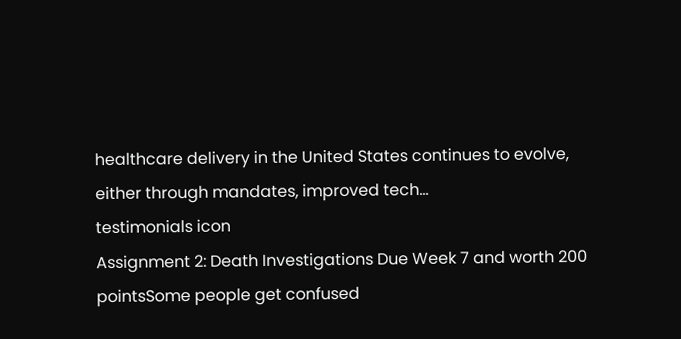healthcare delivery in the United States continues to evolve, either through mandates, improved tech...
testimonials icon
Assignment 2: Death Investigations Due Week 7 and worth 200 pointsSome people get confused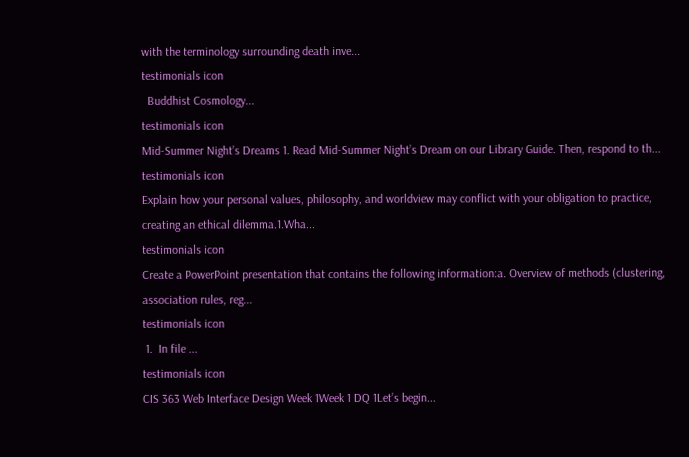with the terminology surrounding death inve...
testimonials icon
  Buddhist Cosmology...
testimonials icon
Mid-Summer Night’s Dreams 1. Read Mid-Summer Night’s Dream on our Library Guide. Then, respond to th...
testimonials icon
Explain how your personal values, philosophy, and worldview may conflict with your obligation to practice, creating an ethical dilemma.1.Wha...
testimonials icon
Create a PowerPoint presentation that contains the following information:a. Overview of methods (clustering, association rules, reg...
testimonials icon
 1.  In file ...
testimonials icon
CIS 363 Web Interface Design Week 1Week 1 DQ 1Let’s begin...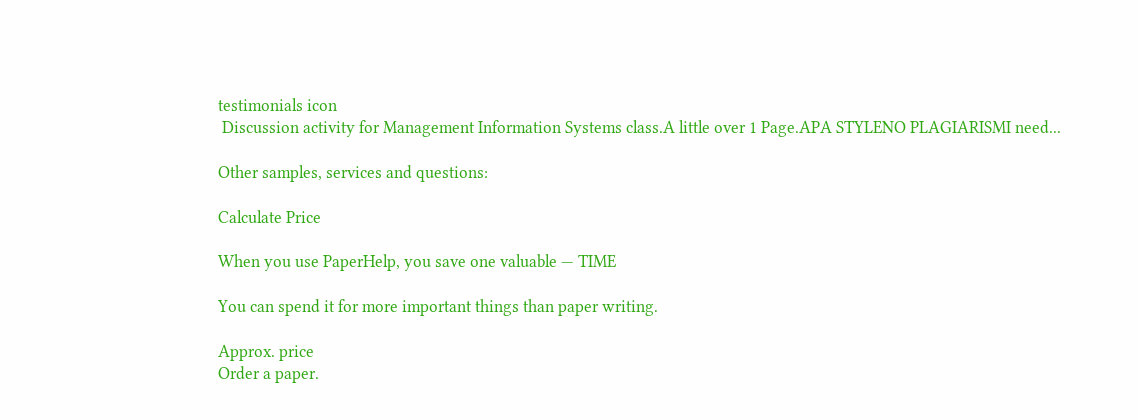testimonials icon
 Discussion activity for Management Information Systems class.A little over 1 Page.APA STYLENO PLAGIARISMI need...

Other samples, services and questions:

Calculate Price

When you use PaperHelp, you save one valuable — TIME

You can spend it for more important things than paper writing.

Approx. price
Order a paper.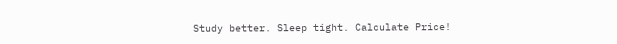Study better. Sleep tight. Calculate Price!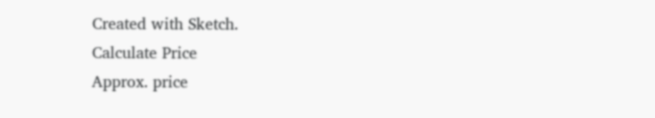Created with Sketch.
Calculate Price
Approx. price